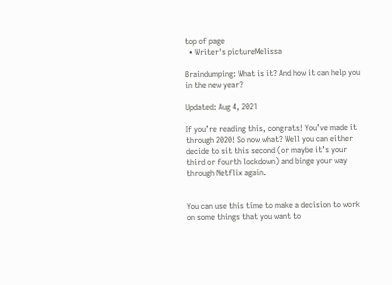top of page
  • Writer's pictureMelissa

Braindumping: What is it? And how it can help you in the new year?

Updated: Aug 4, 2021

If you’re reading this, congrats! You’ve made it through 2020! So now what? Well you can either decide to sit this second (or maybe it’s your third or fourth lockdown) and binge your way through Netflix again.


You can use this time to make a decision to work on some things that you want to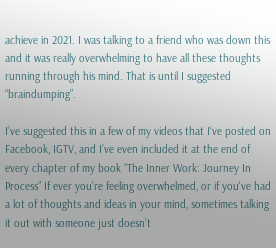achieve in 2021. I was talking to a friend who was down this and it was really overwhelming to have all these thoughts running through his mind. That is until I suggested “braindumping”.

I’ve suggested this in a few of my videos that I‘ve posted on Facebook, IGTV, and I’ve even included it at the end of every chapter of my book “The Inner Work: Journey In Process” If ever you’re feeling overwhelmed, or if you've had a lot of thoughts and ideas in your mind, sometimes talking it out with someone just doesn’t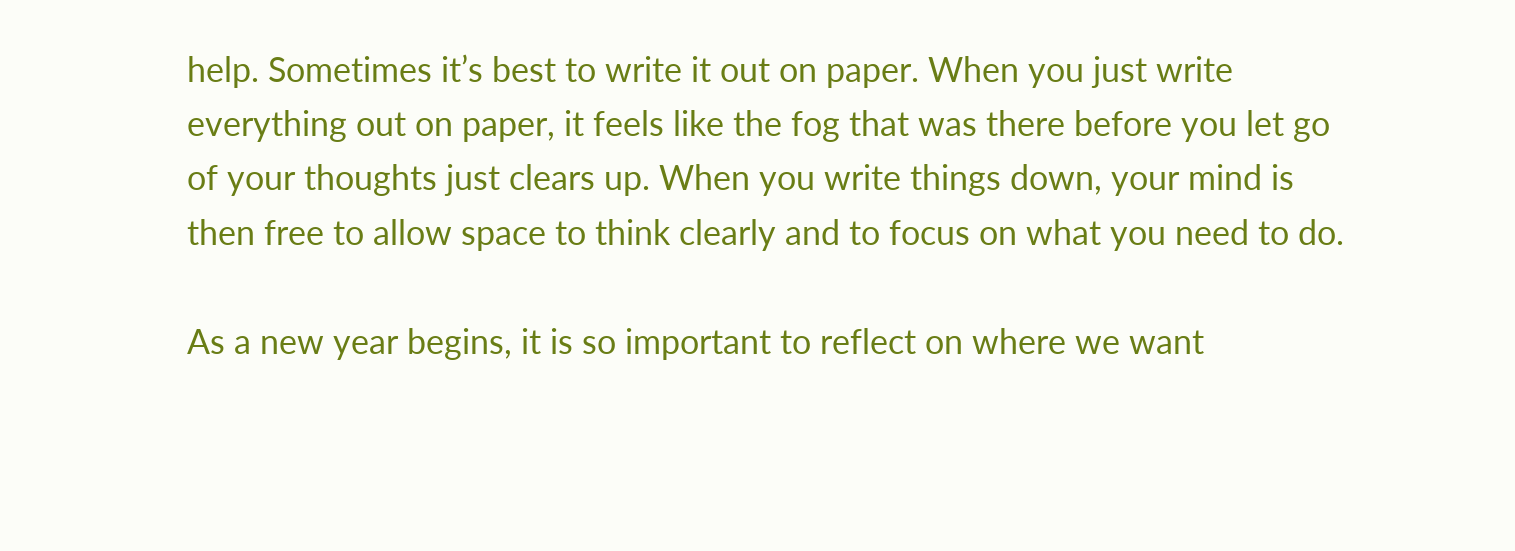help. Sometimes it’s best to write it out on paper. When you just write everything out on paper, it feels like the fog that was there before you let go of your thoughts just clears up. When you write things down, your mind is then free to allow space to think clearly and to focus on what you need to do.

As a new year begins, it is so important to reflect on where we want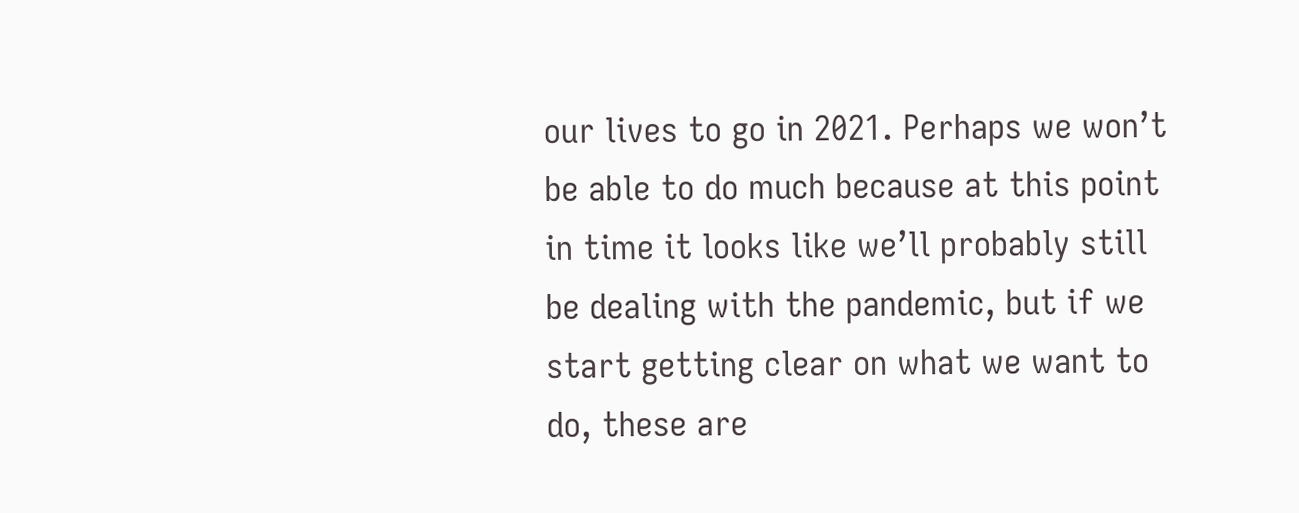our lives to go in 2021. Perhaps we won’t be able to do much because at this point in time it looks like we’ll probably still be dealing with the pandemic, but if we start getting clear on what we want to do, these are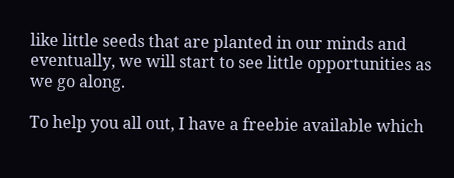like little seeds that are planted in our minds and eventually, we will start to see little opportunities as we go along.

To help you all out, I have a freebie available which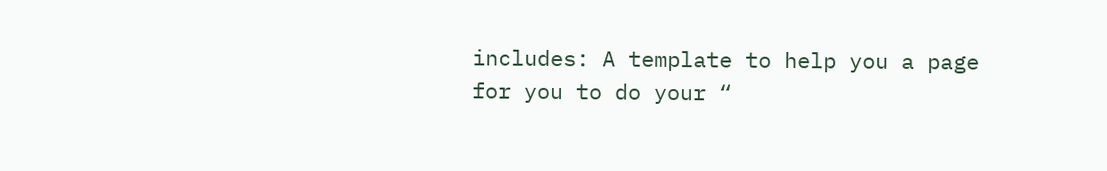includes: A template to help you a page for you to do your “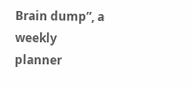Brain dump”, a weekly planner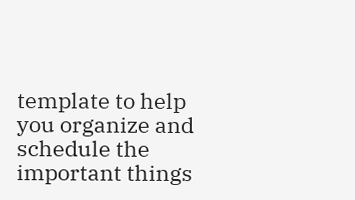template to help you organize and schedule the important things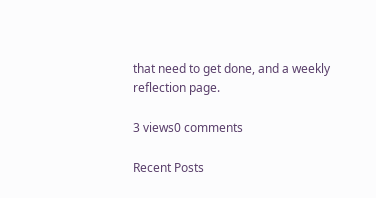that need to get done, and a weekly reflection page.

3 views0 comments

Recent Posts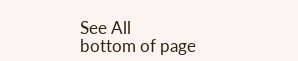See All
bottom of page